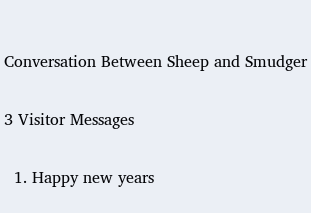Conversation Between Sheep and Smudger

3 Visitor Messages

  1. Happy new years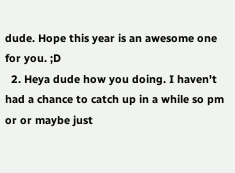dude. Hope this year is an awesome one for you. ;D
  2. Heya dude how you doing. I haven't had a chance to catch up in a while so pm or or maybe just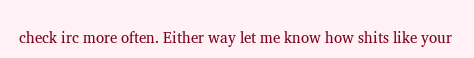check irc more often. Either way let me know how shits like your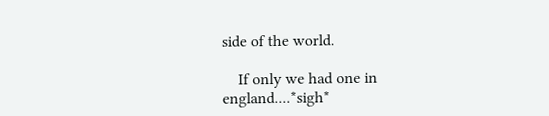side of the world.

    If only we had one in england....*sigh*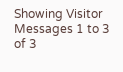Showing Visitor Messages 1 to 3 of 3